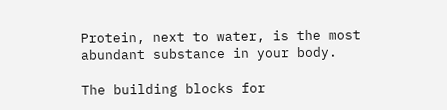Protein, next to water, is the most abundant substance in your body.

The building blocks for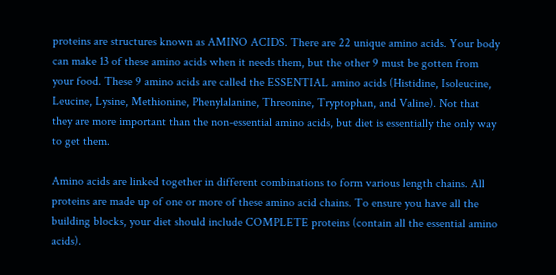proteins are structures known as AMINO ACIDS. There are 22 unique amino acids. Your body can make 13 of these amino acids when it needs them, but the other 9 must be gotten from your food. These 9 amino acids are called the ESSENTIAL amino acids (Histidine, Isoleucine, Leucine, Lysine, Methionine, Phenylalanine, Threonine, Tryptophan, and Valine). Not that they are more important than the non-essential amino acids, but diet is essentially the only way to get them.

Amino acids are linked together in different combinations to form various length chains. All proteins are made up of one or more of these amino acid chains. To ensure you have all the building blocks, your diet should include COMPLETE proteins (contain all the essential amino acids).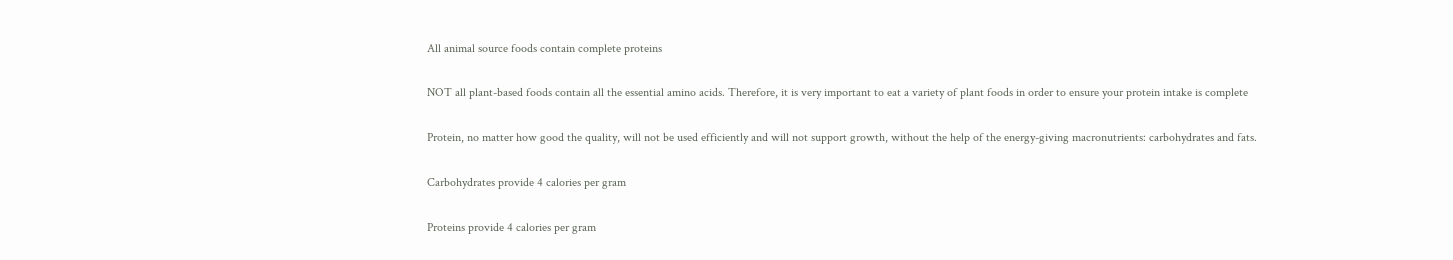All animal source foods contain complete proteins

NOT all plant-based foods contain all the essential amino acids. Therefore, it is very important to eat a variety of plant foods in order to ensure your protein intake is complete

Protein, no matter how good the quality, will not be used efficiently and will not support growth, without the help of the energy-giving macronutrients: carbohydrates and fats.

Carbohydrates provide 4 calories per gram

Proteins provide 4 calories per gram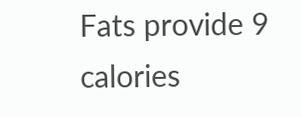Fats provide 9 calories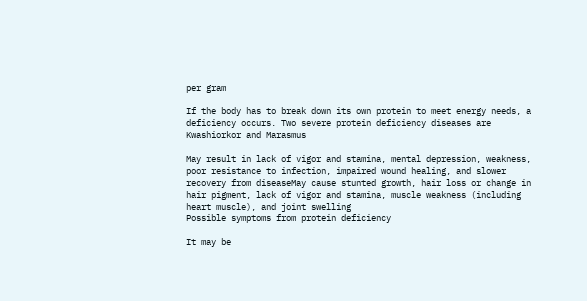per gram

If the body has to break down its own protein to meet energy needs, a deficiency occurs. Two severe protein deficiency diseases are Kwashiorkor and Marasmus

May result in lack of vigor and stamina, mental depression, weakness, poor resistance to infection, impaired wound healing, and slower recovery from diseaseMay cause stunted growth, hair loss or change in hair pigment, lack of vigor and stamina, muscle weakness (including heart muscle), and joint swelling
Possible symptoms from protein deficiency

It may be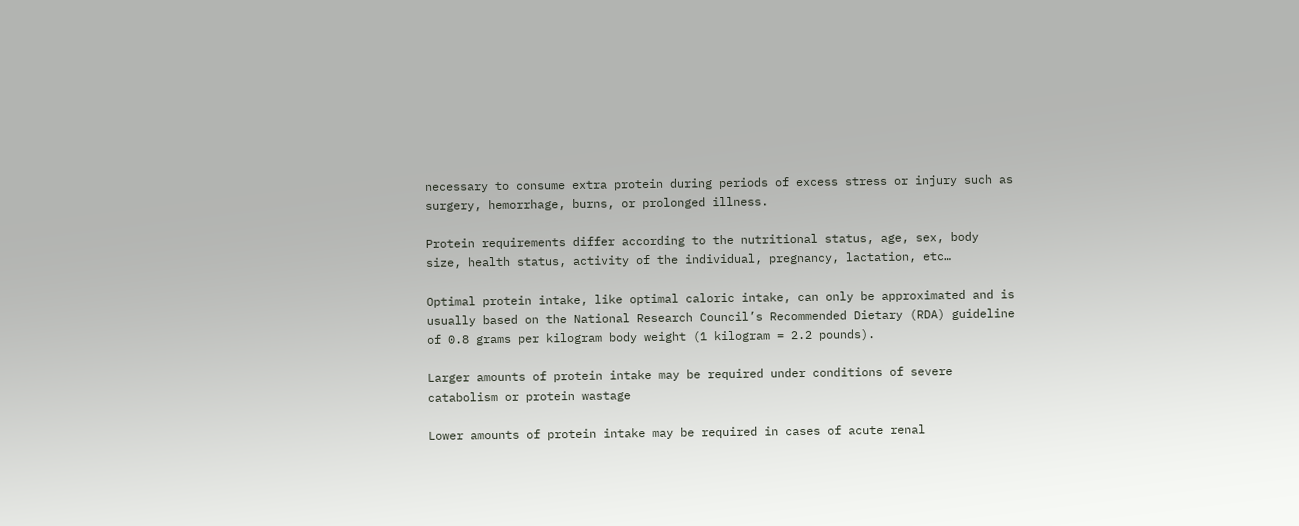necessary to consume extra protein during periods of excess stress or injury such as surgery, hemorrhage, burns, or prolonged illness.

Protein requirements differ according to the nutritional status, age, sex, body size, health status, activity of the individual, pregnancy, lactation, etc…

Optimal protein intake, like optimal caloric intake, can only be approximated and is usually based on the National Research Council’s Recommended Dietary (RDA) guideline of 0.8 grams per kilogram body weight (1 kilogram = 2.2 pounds).

Larger amounts of protein intake may be required under conditions of severe catabolism or protein wastage

Lower amounts of protein intake may be required in cases of acute renal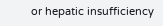or hepatic insufficiency